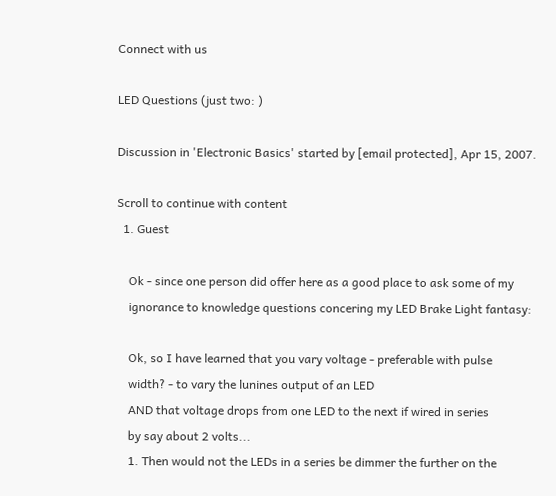Connect with us

LED Questions (just two: )

Discussion in 'Electronic Basics' started by [email protected], Apr 15, 2007.

Scroll to continue with content
  1. Guest

    Ok - since one person did offer here as a good place to ask some of my
    ignorance to knowledge questions concering my LED Brake Light fantasy:

    Ok, so I have learned that you vary voltage - preferable with pulse
    width? - to vary the lunines output of an LED
    AND that voltage drops from one LED to the next if wired in series
    by say about 2 volts...
    1. Then would not the LEDs in a series be dimmer the further on the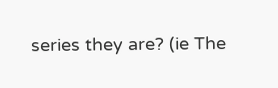series they are? (ie The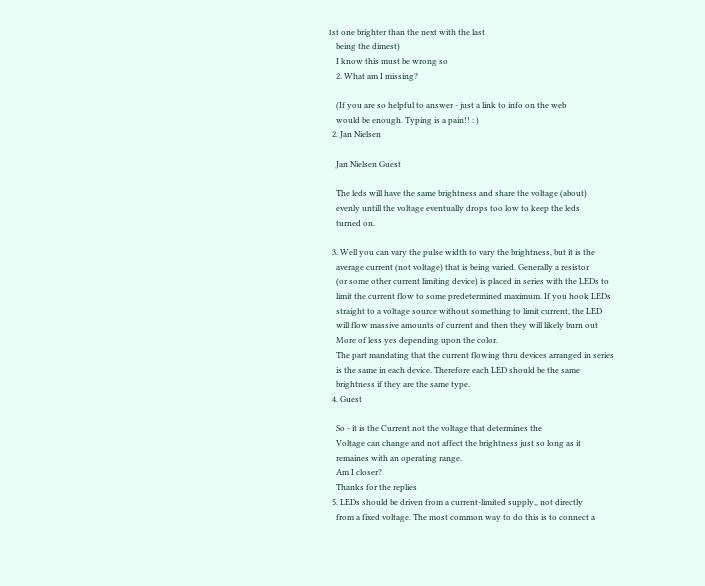1st one brighter than the next with the last
    being the dimest)
    I know this must be wrong so
    2. What am I missing?

    (If you are so helpful to answer - just a link to info on the web
    would be enough. Typing is a pain!! : )
  2. Jan Nielsen

    Jan Nielsen Guest

    The leds will have the same brightness and share the voltage (about)
    evenly untill the voltage eventually drops too low to keep the leds
    turned on.

  3. Well you can vary the pulse width to vary the brightness, but it is the
    average current (not voltage) that is being varied. Generally a resistor
    (or some other current limiting device) is placed in series with the LEDs to
    limit the current flow to some predetermined maximum. If you hook LEDs
    straight to a voltage source without something to limit current, the LED
    will flow massive amounts of current and then they will likely burn out
    More of less yes depending upon the color.
    The part mandating that the current flowing thru devices arranged in series
    is the same in each device. Therefore each LED should be the same
    brightness if they are the same type.
  4. Guest

    So - it is the Current not the voltage that determines the
    Voltage can change and not affect the brightness just so long as it
    remaines with an operating range.
    Am I closer?
    Thanks for the replies
  5. LEDs should be driven from a current-limited supply,, not directly
    from a fixed voltage. The most common way to do this is to connect a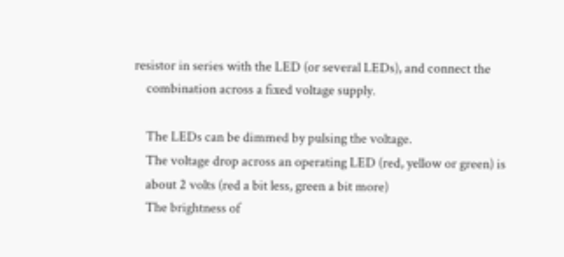resistor in series with the LED (or several LEDs), and connect the
    combination across a fixed voltage supply.

    The LEDs can be dimmed by pulsing the voltage.
    The voltage drop across an operating LED (red, yellow or green) is
    about 2 volts (red a bit less, green a bit more)
    The brightness of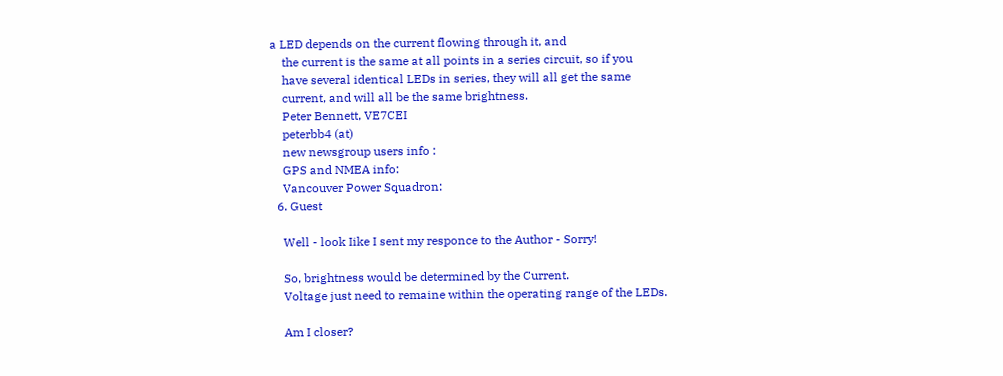a LED depends on the current flowing through it, and
    the current is the same at all points in a series circuit, so if you
    have several identical LEDs in series, they will all get the same
    current, and will all be the same brightness.
    Peter Bennett, VE7CEI
    peterbb4 (at)
    new newsgroup users info :
    GPS and NMEA info:
    Vancouver Power Squadron:
  6. Guest

    Well - look Iike I sent my responce to the Author - Sorry!

    So, brightness would be determined by the Current.
    Voltage just need to remaine within the operating range of the LEDs.

    Am I closer?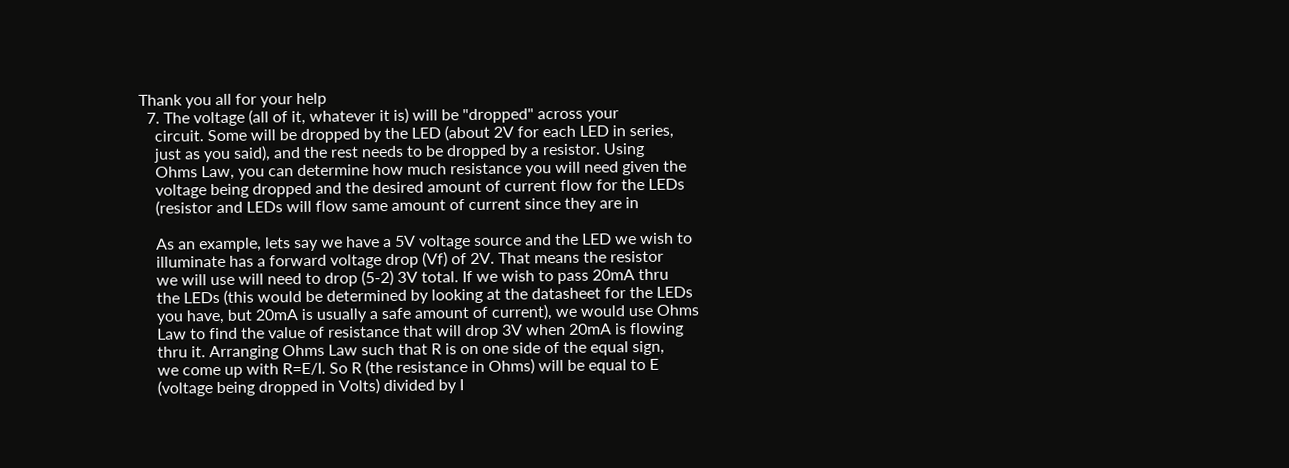Thank you all for your help
  7. The voltage (all of it, whatever it is) will be "dropped" across your
    circuit. Some will be dropped by the LED (about 2V for each LED in series,
    just as you said), and the rest needs to be dropped by a resistor. Using
    Ohms Law, you can determine how much resistance you will need given the
    voltage being dropped and the desired amount of current flow for the LEDs
    (resistor and LEDs will flow same amount of current since they are in

    As an example, lets say we have a 5V voltage source and the LED we wish to
    illuminate has a forward voltage drop (Vf) of 2V. That means the resistor
    we will use will need to drop (5-2) 3V total. If we wish to pass 20mA thru
    the LEDs (this would be determined by looking at the datasheet for the LEDs
    you have, but 20mA is usually a safe amount of current), we would use Ohms
    Law to find the value of resistance that will drop 3V when 20mA is flowing
    thru it. Arranging Ohms Law such that R is on one side of the equal sign,
    we come up with R=E/I. So R (the resistance in Ohms) will be equal to E
    (voltage being dropped in Volts) divided by I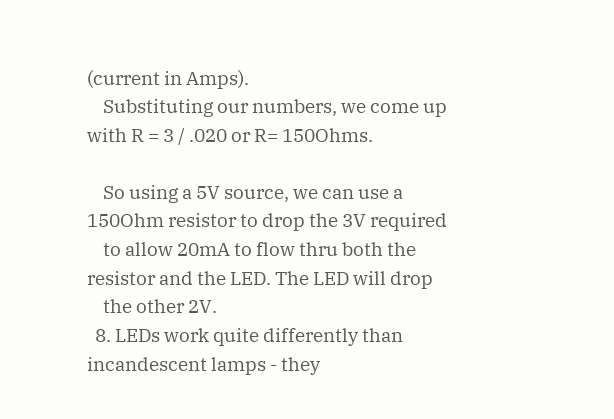(current in Amps).
    Substituting our numbers, we come up with R = 3 / .020 or R= 150Ohms.

    So using a 5V source, we can use a 150Ohm resistor to drop the 3V required
    to allow 20mA to flow thru both the resistor and the LED. The LED will drop
    the other 2V.
  8. LEDs work quite differently than incandescent lamps - they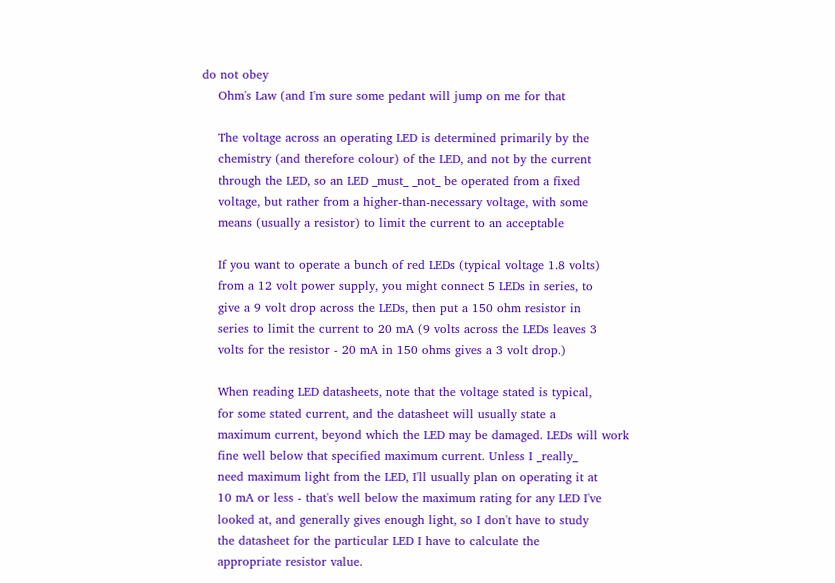do not obey
    Ohm's Law (and I'm sure some pedant will jump on me for that

    The voltage across an operating LED is determined primarily by the
    chemistry (and therefore colour) of the LED, and not by the current
    through the LED, so an LED _must_ _not_ be operated from a fixed
    voltage, but rather from a higher-than-necessary voltage, with some
    means (usually a resistor) to limit the current to an acceptable

    If you want to operate a bunch of red LEDs (typical voltage 1.8 volts)
    from a 12 volt power supply, you might connect 5 LEDs in series, to
    give a 9 volt drop across the LEDs, then put a 150 ohm resistor in
    series to limit the current to 20 mA (9 volts across the LEDs leaves 3
    volts for the resistor - 20 mA in 150 ohms gives a 3 volt drop.)

    When reading LED datasheets, note that the voltage stated is typical,
    for some stated current, and the datasheet will usually state a
    maximum current, beyond which the LED may be damaged. LEDs will work
    fine well below that specified maximum current. Unless I _really_
    need maximum light from the LED, I'll usually plan on operating it at
    10 mA or less - that's well below the maximum rating for any LED I've
    looked at, and generally gives enough light, so I don't have to study
    the datasheet for the particular LED I have to calculate the
    appropriate resistor value.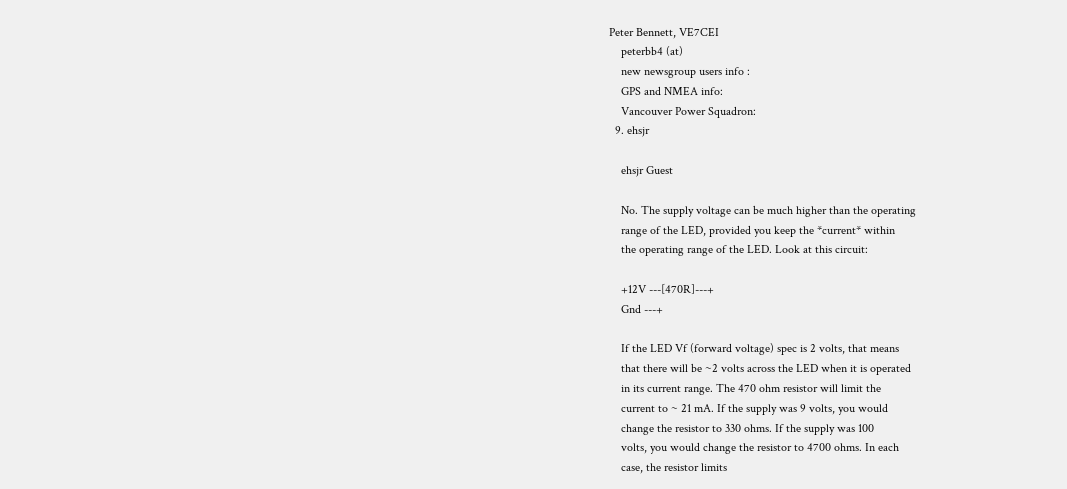Peter Bennett, VE7CEI
    peterbb4 (at)
    new newsgroup users info :
    GPS and NMEA info:
    Vancouver Power Squadron:
  9. ehsjr

    ehsjr Guest

    No. The supply voltage can be much higher than the operating
    range of the LED, provided you keep the *current* within
    the operating range of the LED. Look at this circuit:

    +12V ---[470R]---+
    Gnd ---+

    If the LED Vf (forward voltage) spec is 2 volts, that means
    that there will be ~2 volts across the LED when it is operated
    in its current range. The 470 ohm resistor will limit the
    current to ~ 21 mA. If the supply was 9 volts, you would
    change the resistor to 330 ohms. If the supply was 100
    volts, you would change the resistor to 4700 ohms. In each
    case, the resistor limits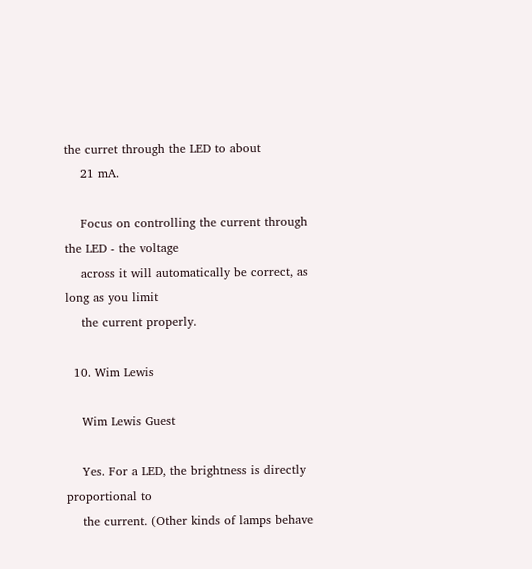the curret through the LED to about
    21 mA.

    Focus on controlling the current through the LED - the voltage
    across it will automatically be correct, as long as you limit
    the current properly.

  10. Wim Lewis

    Wim Lewis Guest

    Yes. For a LED, the brightness is directly proportional to
    the current. (Other kinds of lamps behave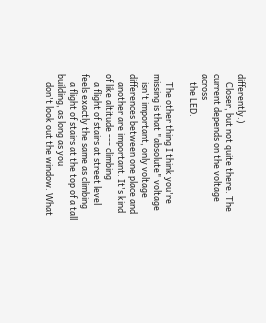differently.)
    Closer, but not quite there. The current depends on the voltage across
    the LED.

    The other thing I think you're missing is that "absolute" voltage
    isn't important, only voltage differences between one place and
    another are important. It's kind of like altitude --- climbing
    a flight of stairs at street level feels exactly the same as climbing
    a flight of stairs at the top of a tall building, as long as you
    don't look out the window. What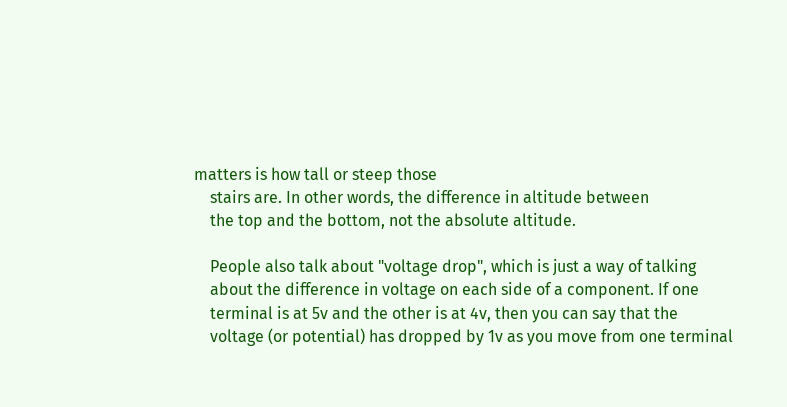matters is how tall or steep those
    stairs are. In other words, the difference in altitude between
    the top and the bottom, not the absolute altitude.

    People also talk about "voltage drop", which is just a way of talking
    about the difference in voltage on each side of a component. If one
    terminal is at 5v and the other is at 4v, then you can say that the
    voltage (or potential) has dropped by 1v as you move from one terminal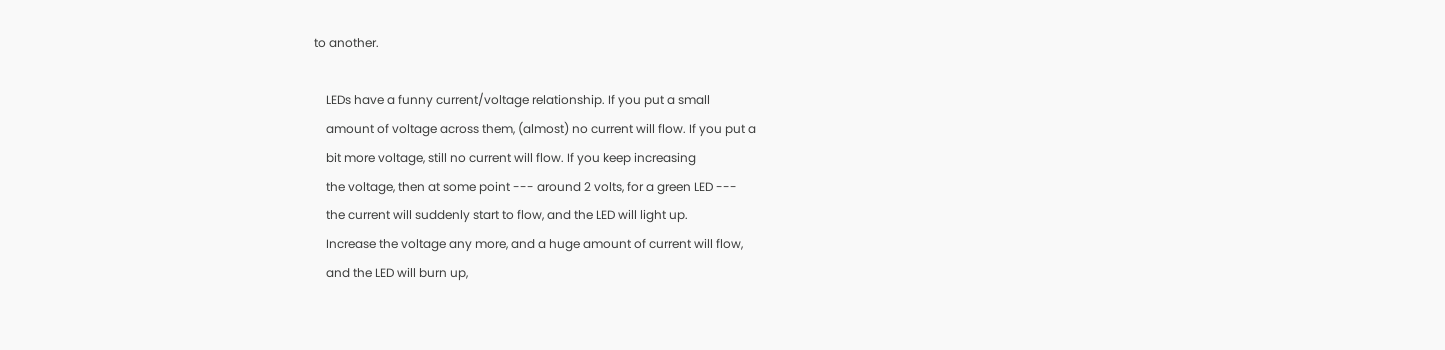to another.

    LEDs have a funny current/voltage relationship. If you put a small
    amount of voltage across them, (almost) no current will flow. If you put a
    bit more voltage, still no current will flow. If you keep increasing
    the voltage, then at some point --- around 2 volts, for a green LED ---
    the current will suddenly start to flow, and the LED will light up.
    Increase the voltage any more, and a huge amount of current will flow,
    and the LED will burn up,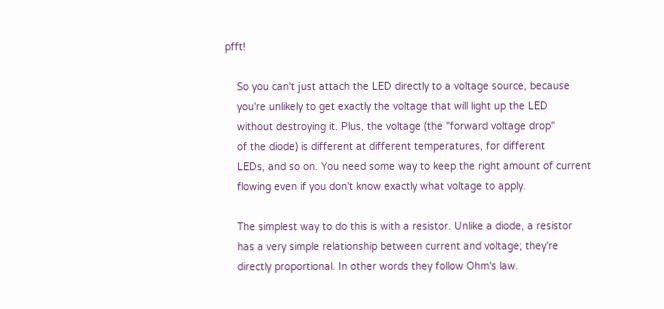pfft!

    So you can't just attach the LED directly to a voltage source, because
    you're unlikely to get exactly the voltage that will light up the LED
    without destroying it. Plus, the voltage (the "forward voltage drop"
    of the diode) is different at different temperatures, for different
    LEDs, and so on. You need some way to keep the right amount of current
    flowing even if you don't know exactly what voltage to apply.

    The simplest way to do this is with a resistor. Unlike a diode, a resistor
    has a very simple relationship between current and voltage; they're
    directly proportional. In other words they follow Ohm's law.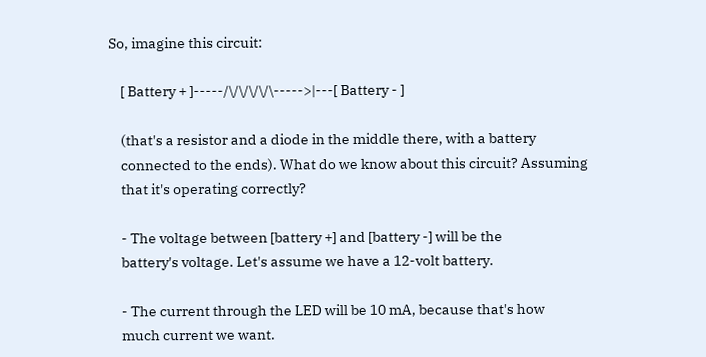So, imagine this circuit:

    [ Battery + ]-----/\/\/\/\/\----->|---[ Battery - ]

    (that's a resistor and a diode in the middle there, with a battery
    connected to the ends). What do we know about this circuit? Assuming
    that it's operating correctly?

    - The voltage between [battery +] and [battery -] will be the
    battery's voltage. Let's assume we have a 12-volt battery.

    - The current through the LED will be 10 mA, because that's how
    much current we want.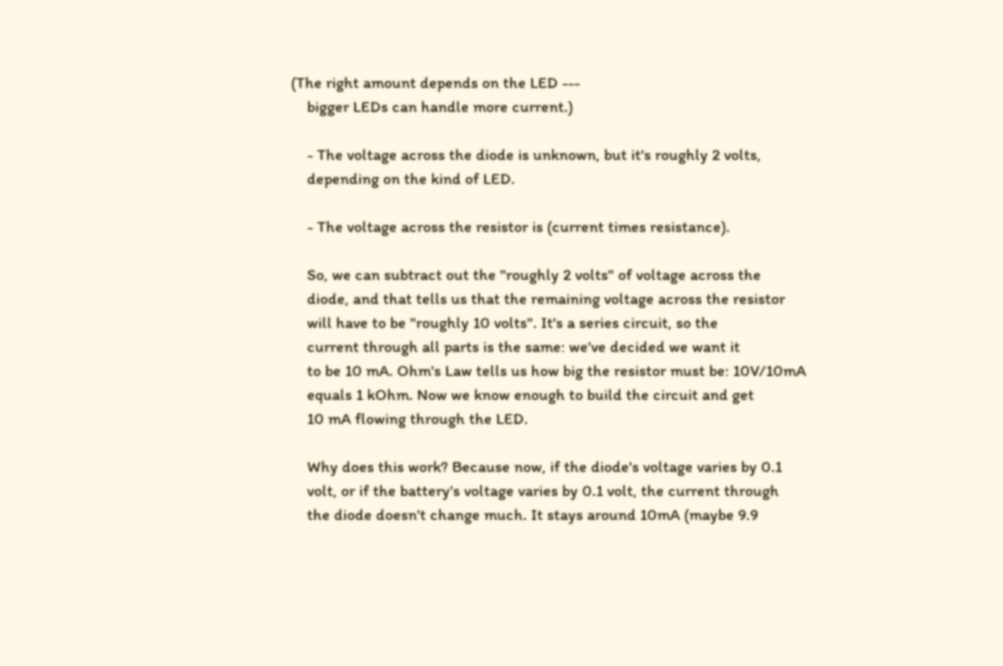(The right amount depends on the LED ---
    bigger LEDs can handle more current.)

    - The voltage across the diode is unknown, but it's roughly 2 volts,
    depending on the kind of LED.

    - The voltage across the resistor is (current times resistance).

    So, we can subtract out the "roughly 2 volts" of voltage across the
    diode, and that tells us that the remaining voltage across the resistor
    will have to be "roughly 10 volts". It's a series circuit, so the
    current through all parts is the same: we've decided we want it
    to be 10 mA. Ohm's Law tells us how big the resistor must be: 10V/10mA
    equals 1 kOhm. Now we know enough to build the circuit and get
    10 mA flowing through the LED.

    Why does this work? Because now, if the diode's voltage varies by 0.1
    volt, or if the battery's voltage varies by 0.1 volt, the current through
    the diode doesn't change much. It stays around 10mA (maybe 9.9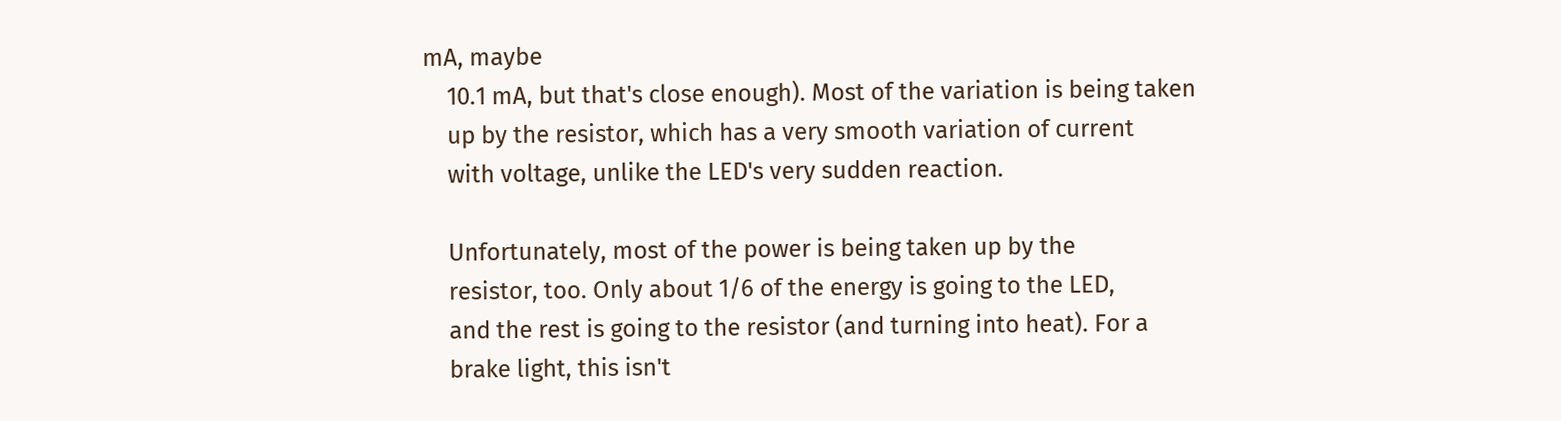mA, maybe
    10.1 mA, but that's close enough). Most of the variation is being taken
    up by the resistor, which has a very smooth variation of current
    with voltage, unlike the LED's very sudden reaction.

    Unfortunately, most of the power is being taken up by the
    resistor, too. Only about 1/6 of the energy is going to the LED,
    and the rest is going to the resistor (and turning into heat). For a
    brake light, this isn't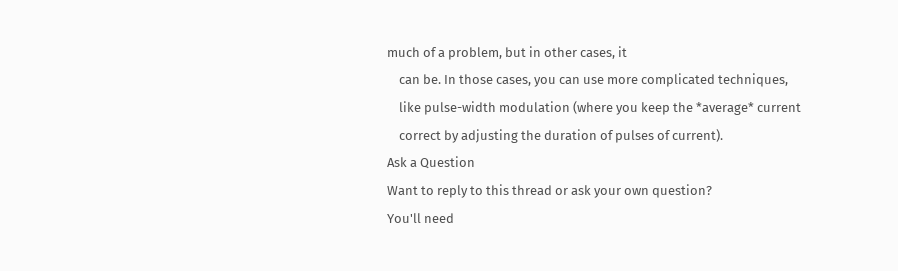much of a problem, but in other cases, it
    can be. In those cases, you can use more complicated techniques,
    like pulse-width modulation (where you keep the *average* current
    correct by adjusting the duration of pulses of current).
Ask a Question
Want to reply to this thread or ask your own question?
You'll need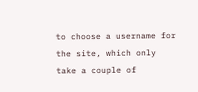to choose a username for the site, which only take a couple of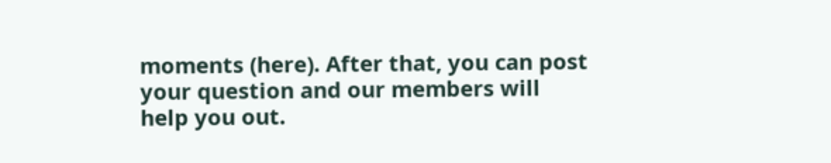moments (here). After that, you can post your question and our members will help you out.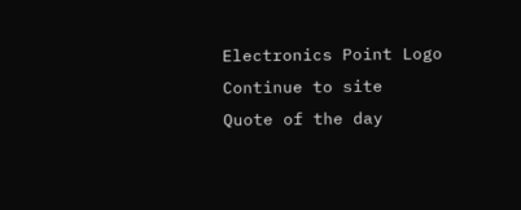Electronics Point Logo
Continue to site
Quote of the day